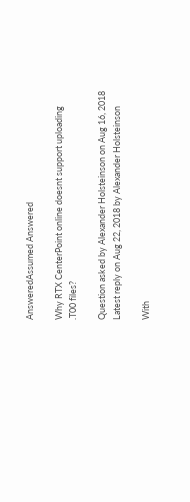AnsweredAssumed Answered

Why RTX CenterPoint online doesnt support uploading .T00 files?

Question asked by Alexander Holsteinson on Aug 16, 2018
Latest reply on Aug 22, 2018 by Alexander Holsteinson

With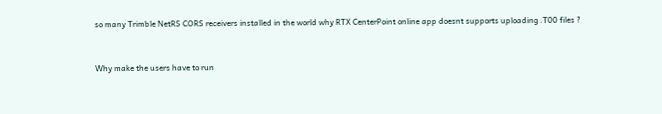so many Trimble NetRS CORS receivers installed in the world why RTX CenterPoint online app doesnt supports uploading .T00 files ?


Why make the users have to run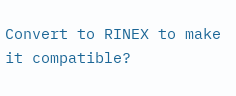Convert to RINEX to make it compatible?